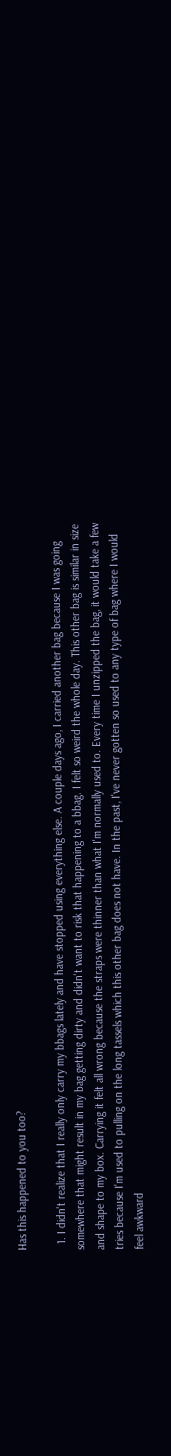Has this happened to you too?

  1. I didn't realize that I really only carry my bbags lately and have stopped using everything else. A couple days ago, I carried another bag because I was going somewhere that might result in my bag getting dirty and didn't want to risk that happening to a bbag. I felt so weird the whole day. This other bag is similar in size and shape to my box. Carrying it felt all wrong because the straps were thinner than what I'm normally used to. Every time I unzipped the bag, it would take a few tries because I'm used to pulling on the long tassels which this other bag does not have. In the past, I've never gotten so used to any type of bag where I would feel awkward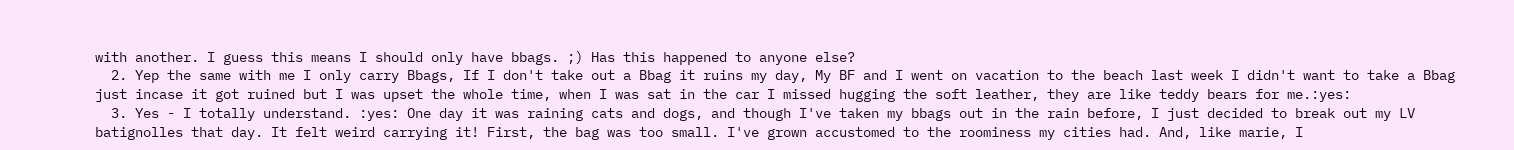with another. I guess this means I should only have bbags. ;) Has this happened to anyone else?
  2. Yep the same with me I only carry Bbags, If I don't take out a Bbag it ruins my day, My BF and I went on vacation to the beach last week I didn't want to take a Bbag just incase it got ruined but I was upset the whole time, when I was sat in the car I missed hugging the soft leather, they are like teddy bears for me.:yes:
  3. Yes - I totally understand. :yes: One day it was raining cats and dogs, and though I've taken my bbags out in the rain before, I just decided to break out my LV batignolles that day. It felt weird carrying it! First, the bag was too small. I've grown accustomed to the roominess my cities had. And, like marie, I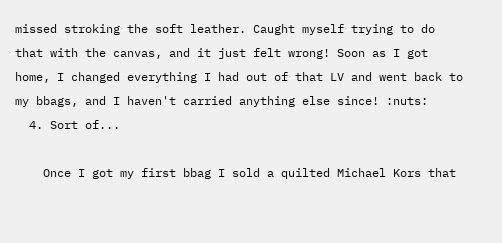missed stroking the soft leather. Caught myself trying to do that with the canvas, and it just felt wrong! Soon as I got home, I changed everything I had out of that LV and went back to my bbags, and I haven't carried anything else since! :nuts:
  4. Sort of...

    Once I got my first bbag I sold a quilted Michael Kors that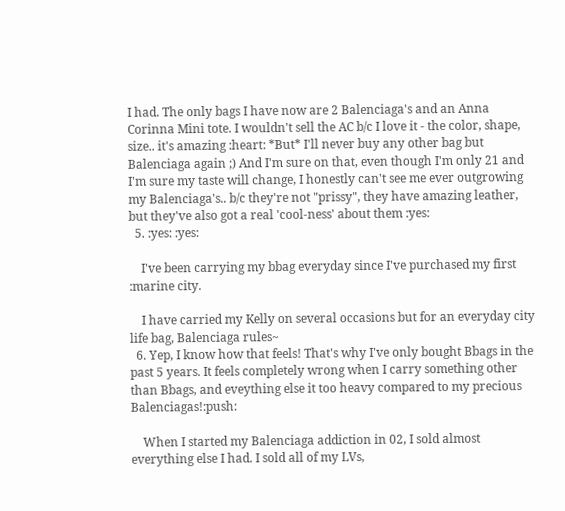I had. The only bags I have now are 2 Balenciaga's and an Anna Corinna Mini tote. I wouldn't sell the AC b/c I love it - the color, shape, size.. it's amazing :heart: *But* I'll never buy any other bag but Balenciaga again ;) And I'm sure on that, even though I'm only 21 and I'm sure my taste will change, I honestly can't see me ever outgrowing my Balenciaga's.. b/c they're not "prissy", they have amazing leather, but they've also got a real 'cool-ness' about them :yes:
  5. :yes: :yes:

    I've been carrying my bbag everyday since I've purchased my first :marine city.

    I have carried my Kelly on several occasions but for an everyday city life bag, Balenciaga rules~
  6. Yep, I know how that feels! That's why I've only bought Bbags in the past 5 years. It feels completely wrong when I carry something other than Bbags, and eveything else it too heavy compared to my precious Balenciagas!:push:

    When I started my Balenciaga addiction in 02, I sold almost everything else I had. I sold all of my LVs,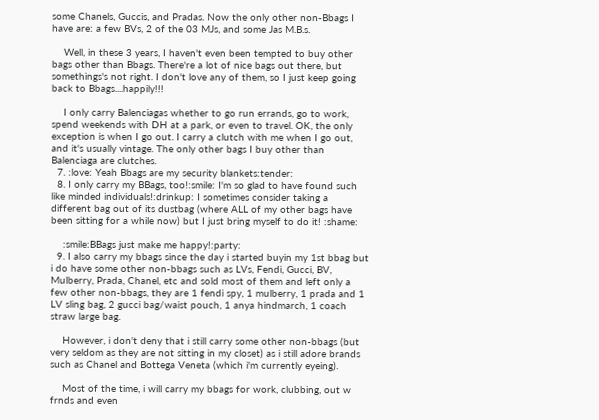some Chanels, Guccis, and Pradas. Now the only other non-Bbags I have are: a few BVs, 2 of the 03 MJs, and some Jas M.B.s.

    Well, in these 3 years, I haven't even been tempted to buy other bags other than Bbags. There're a lot of nice bags out there, but somethings's not right. I don't love any of them, so I just keep going back to Bbags....happily!!!

    I only carry Balenciagas whether to go run errands, go to work, spend weekends with DH at a park, or even to travel. OK, the only exception is when I go out. I carry a clutch with me when I go out, and it's usually vintage. The only other bags I buy other than Balenciaga are clutches.
  7. :love: Yeah Bbags are my security blankets:tender:
  8. I only carry my BBags, too!:smile: I'm so glad to have found such like minded individuals!:drinkup: I sometimes consider taking a different bag out of its dustbag (where ALL of my other bags have been sitting for a while now) but I just bring myself to do it! :shame:

    :smile:BBags just make me happy!:party:
  9. I also carry my bbags since the day i started buyin my 1st bbag but i do have some other non-bbags such as LVs, Fendi, Gucci, BV, Mulberry, Prada, Chanel, etc and sold most of them and left only a few other non-bbags, they are 1 fendi spy, 1 mulberry, 1 prada and 1 LV sling bag, 2 gucci bag/waist pouch, 1 anya hindmarch, 1 coach straw large bag.

    However, i don't deny that i still carry some other non-bbags (but very seldom as they are not sitting in my closet) as i still adore brands such as Chanel and Bottega Veneta (which i'm currently eyeing).

    Most of the time, i will carry my bbags for work, clubbing, out w frnds and even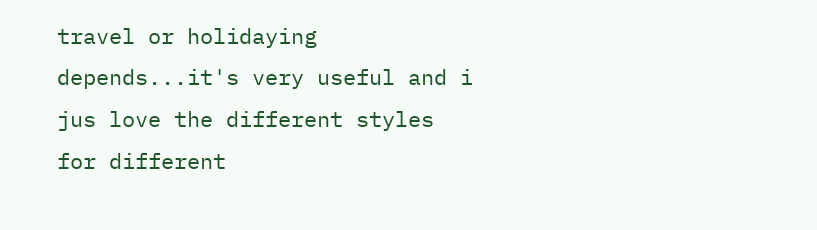travel or holidaying depends...it's very useful and i jus love the different styles for different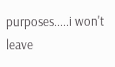purposes.....i won't leave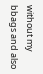without my bbags and also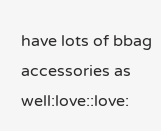have lots of bbag accessories as well:love::love: